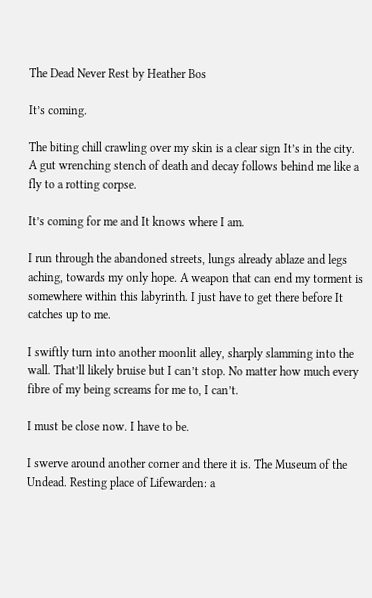The Dead Never Rest by Heather Bos

It’s coming.

The biting chill crawling over my skin is a clear sign It’s in the city. A gut wrenching stench of death and decay follows behind me like a fly to a rotting corpse.

It’s coming for me and It knows where I am.

I run through the abandoned streets, lungs already ablaze and legs aching, towards my only hope. A weapon that can end my torment is somewhere within this labyrinth. I just have to get there before It catches up to me.

I swiftly turn into another moonlit alley, sharply slamming into the wall. That’ll likely bruise but I can’t stop. No matter how much every fibre of my being screams for me to, I can’t.

I must be close now. I have to be.

I swerve around another corner and there it is. The Museum of the Undead. Resting place of Lifewarden: a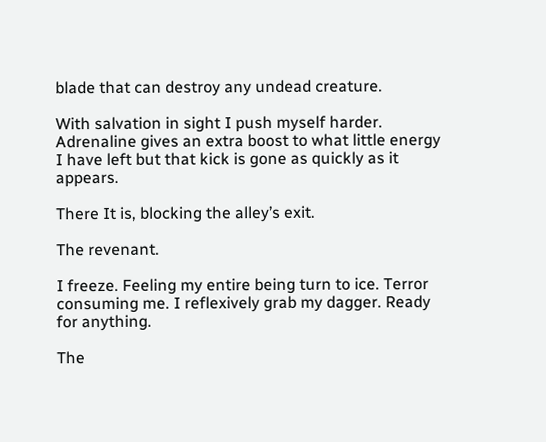blade that can destroy any undead creature.

With salvation in sight I push myself harder. Adrenaline gives an extra boost to what little energy I have left but that kick is gone as quickly as it appears.

There It is, blocking the alley’s exit.

The revenant.

I freeze. Feeling my entire being turn to ice. Terror consuming me. I reflexively grab my dagger. Ready for anything.

The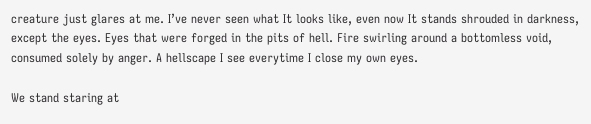creature just glares at me. I’ve never seen what It looks like, even now It stands shrouded in darkness, except the eyes. Eyes that were forged in the pits of hell. Fire swirling around a bottomless void, consumed solely by anger. A hellscape I see everytime I close my own eyes.

We stand staring at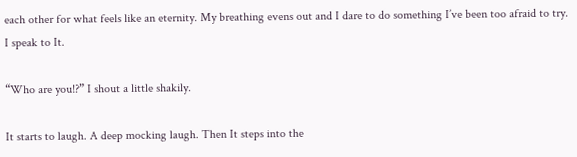each other for what feels like an eternity. My breathing evens out and I dare to do something I’ve been too afraid to try. I speak to It.

“Who are you!?” I shout a little shakily.

It starts to laugh. A deep mocking laugh. Then It steps into the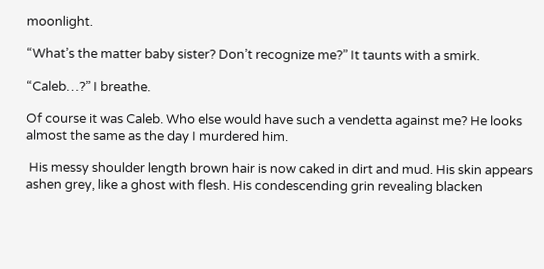moonlight.

“What’s the matter baby sister? Don’t recognize me?” It taunts with a smirk.

“Caleb…?” I breathe.

Of course it was Caleb. Who else would have such a vendetta against me? He looks almost the same as the day I murdered him.

 His messy shoulder length brown hair is now caked in dirt and mud. His skin appears ashen grey, like a ghost with flesh. His condescending grin revealing blacken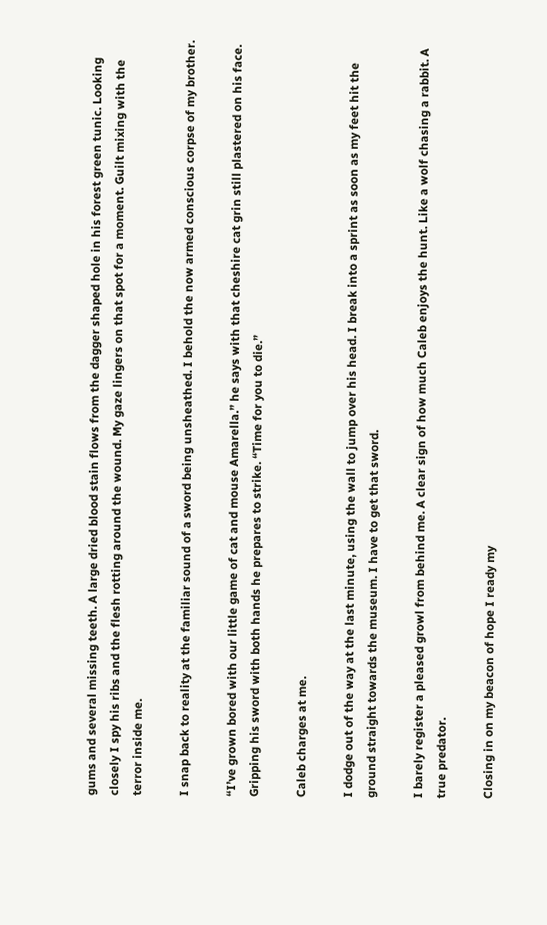gums and several missing teeth. A large dried blood stain flows from the dagger shaped hole in his forest green tunic. Looking closely I spy his ribs and the flesh rotting around the wound. My gaze lingers on that spot for a moment. Guilt mixing with the terror inside me.

I snap back to reality at the familiar sound of a sword being unsheathed. I behold the now armed conscious corpse of my brother.

“I’ve grown bored with our little game of cat and mouse Amarella.” he says with that cheshire cat grin still plastered on his face. Gripping his sword with both hands he prepares to strike. “Time for you to die.”

Caleb charges at me.

I dodge out of the way at the last minute, using the wall to jump over his head. I break into a sprint as soon as my feet hit the ground straight towards the museum. I have to get that sword.

I barely register a pleased growl from behind me. A clear sign of how much Caleb enjoys the hunt. Like a wolf chasing a rabbit. A true predator.

Closing in on my beacon of hope I ready my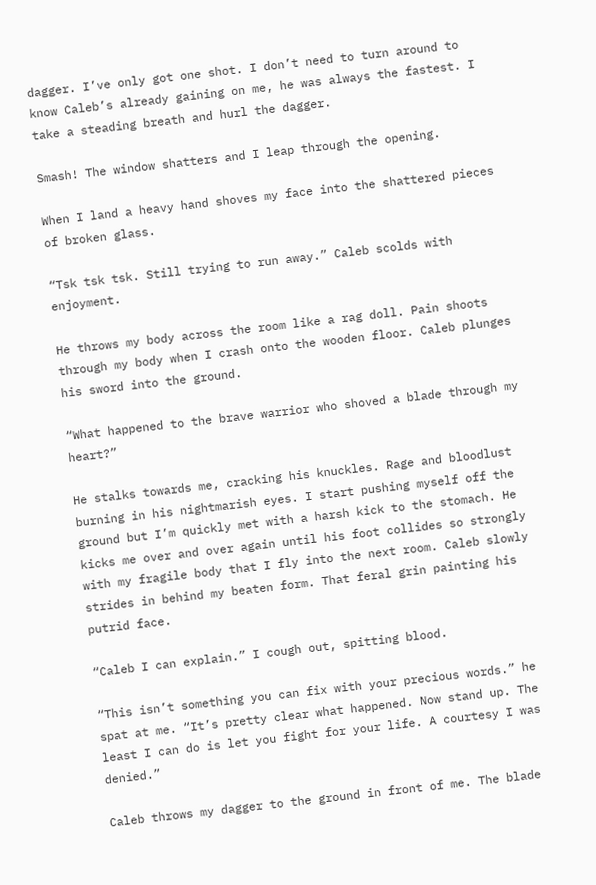dagger. I’ve only got one shot. I don’t need to turn around to know Caleb’s already gaining on me, he was always the fastest. I take a steading breath and hurl the dagger.

Smash! The window shatters and I leap through the opening.

When I land a heavy hand shoves my face into the shattered pieces of broken glass.

“Tsk tsk tsk. Still trying to run away.” Caleb scolds with enjoyment.

He throws my body across the room like a rag doll. Pain shoots through my body when I crash onto the wooden floor. Caleb plunges his sword into the ground.

“What happened to the brave warrior who shoved a blade through my heart?”

He stalks towards me, cracking his knuckles. Rage and bloodlust burning in his nightmarish eyes. I start pushing myself off the ground but I’m quickly met with a harsh kick to the stomach. He kicks me over and over again until his foot collides so strongly with my fragile body that I fly into the next room. Caleb slowly strides in behind my beaten form. That feral grin painting his putrid face.

“Caleb I can explain.” I cough out, spitting blood.

“This isn’t something you can fix with your precious words.” he spat at me. “It’s pretty clear what happened. Now stand up. The least I can do is let you fight for your life. A courtesy I was denied.”

Caleb throws my dagger to the ground in front of me. The blade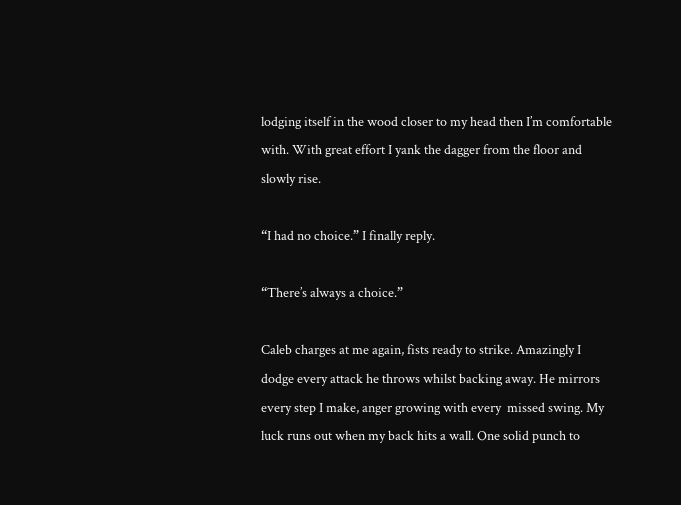lodging itself in the wood closer to my head then I’m comfortable with. With great effort I yank the dagger from the floor and slowly rise.

“I had no choice.” I finally reply.

“There’s always a choice.”

Caleb charges at me again, fists ready to strike. Amazingly I dodge every attack he throws whilst backing away. He mirrors every step I make, anger growing with every  missed swing. My luck runs out when my back hits a wall. One solid punch to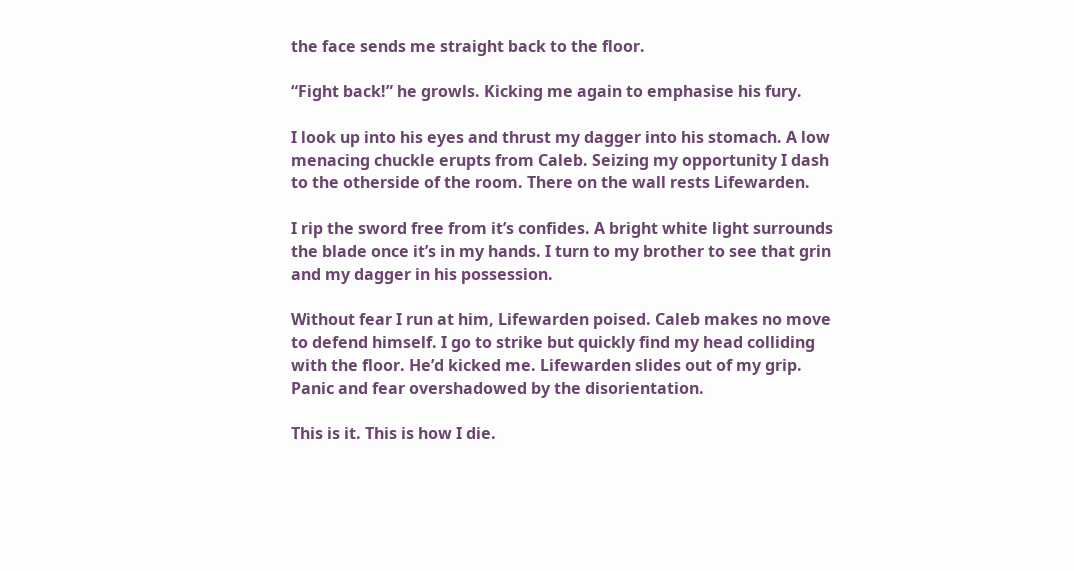the face sends me straight back to the floor.

“Fight back!” he growls. Kicking me again to emphasise his fury.

I look up into his eyes and thrust my dagger into his stomach. A low menacing chuckle erupts from Caleb. Seizing my opportunity I dash to the otherside of the room. There on the wall rests Lifewarden.

I rip the sword free from it’s confides. A bright white light surrounds the blade once it’s in my hands. I turn to my brother to see that grin and my dagger in his possession.

Without fear I run at him, Lifewarden poised. Caleb makes no move to defend himself. I go to strike but quickly find my head colliding with the floor. He’d kicked me. Lifewarden slides out of my grip. Panic and fear overshadowed by the disorientation.

This is it. This is how I die.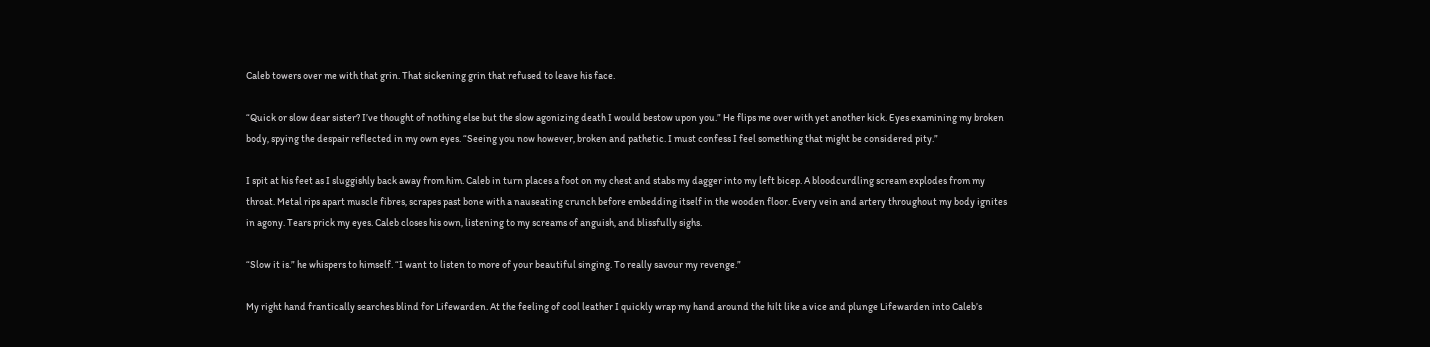Caleb towers over me with that grin. That sickening grin that refused to leave his face.

“Quick or slow dear sister? I’ve thought of nothing else but the slow agonizing death I would bestow upon you.” He flips me over with yet another kick. Eyes examining my broken body, spying the despair reflected in my own eyes. “Seeing you now however, broken and pathetic. I must confess I feel something that might be considered pity.”

I spit at his feet as I sluggishly back away from him. Caleb in turn places a foot on my chest and stabs my dagger into my left bicep. A bloodcurdling scream explodes from my throat. Metal rips apart muscle fibres, scrapes past bone with a nauseating crunch before embedding itself in the wooden floor. Every vein and artery throughout my body ignites in agony. Tears prick my eyes. Caleb closes his own, listening to my screams of anguish, and blissfully sighs.

“Slow it is.” he whispers to himself. “I want to listen to more of your beautiful singing. To really savour my revenge.”

My right hand frantically searches blind for Lifewarden. At the feeling of cool leather I quickly wrap my hand around the hilt like a vice and plunge Lifewarden into Caleb’s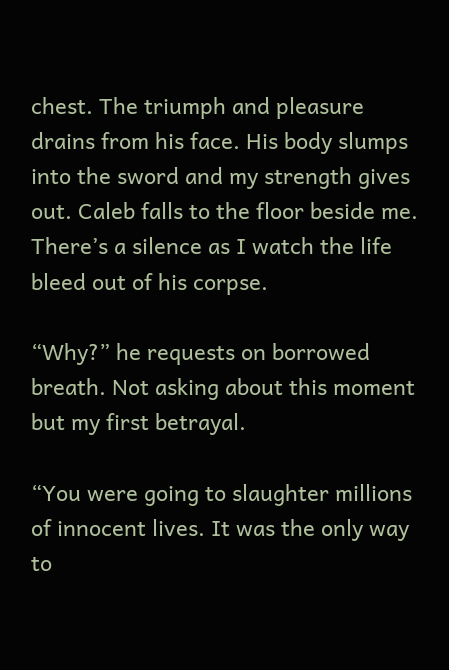chest. The triumph and pleasure drains from his face. His body slumps into the sword and my strength gives out. Caleb falls to the floor beside me. There’s a silence as I watch the life bleed out of his corpse.

“Why?” he requests on borrowed breath. Not asking about this moment but my first betrayal.

“You were going to slaughter millions of innocent lives. It was the only way to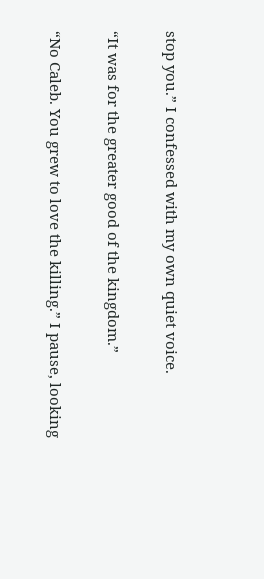stop you.” I confessed with my own quiet voice.

“It was for the greater good of the kingdom.”

“No Caleb. You grew to love the killing.” I pause, looking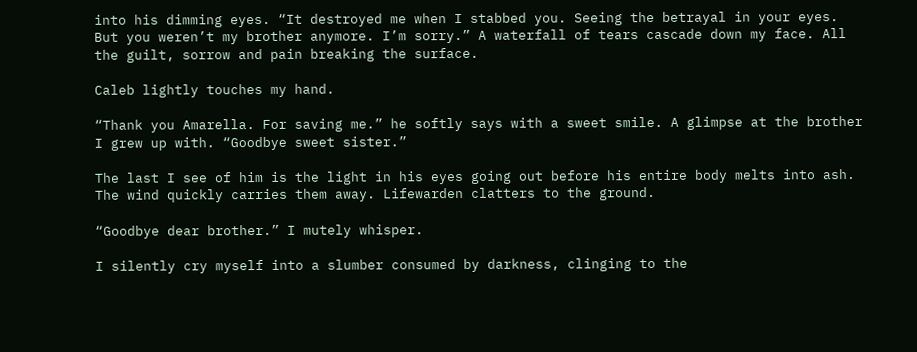into his dimming eyes. “It destroyed me when I stabbed you. Seeing the betrayal in your eyes. But you weren’t my brother anymore. I’m sorry.” A waterfall of tears cascade down my face. All the guilt, sorrow and pain breaking the surface.

Caleb lightly touches my hand.

“Thank you Amarella. For saving me.” he softly says with a sweet smile. A glimpse at the brother I grew up with. “Goodbye sweet sister.”

The last I see of him is the light in his eyes going out before his entire body melts into ash. The wind quickly carries them away. Lifewarden clatters to the ground.

“Goodbye dear brother.” I mutely whisper.

I silently cry myself into a slumber consumed by darkness, clinging to the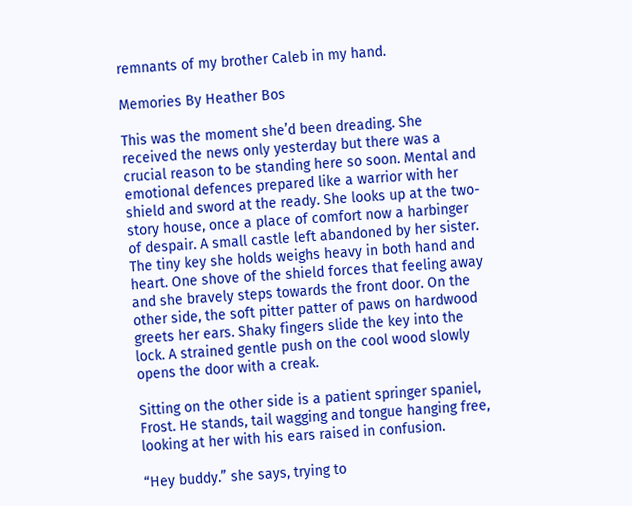remnants of my brother Caleb in my hand.

Memories By Heather Bos

This was the moment she’d been dreading. She received the news only yesterday but there was a crucial reason to be standing here so soon. Mental and emotional defences prepared like a warrior with her shield and sword at the ready. She looks up at the two-story house, once a place of comfort now a harbinger of despair. A small castle left abandoned by her sister. The tiny key she holds weighs heavy in both hand and heart. One shove of the shield forces that feeling away and she bravely steps towards the front door. On the other side, the soft pitter patter of paws on hardwood greets her ears. Shaky fingers slide the key into the lock. A strained gentle push on the cool wood slowly opens the door with a creak.

Sitting on the other side is a patient springer spaniel, Frost. He stands, tail wagging and tongue hanging free, looking at her with his ears raised in confusion.

“Hey buddy.” she says, trying to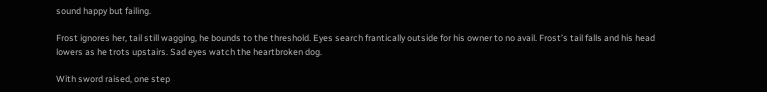sound happy but failing.

Frost ignores her, tail still wagging, he bounds to the threshold. Eyes search frantically outside for his owner to no avail. Frost’s tail falls and his head lowers as he trots upstairs. Sad eyes watch the heartbroken dog.

With sword raised, one step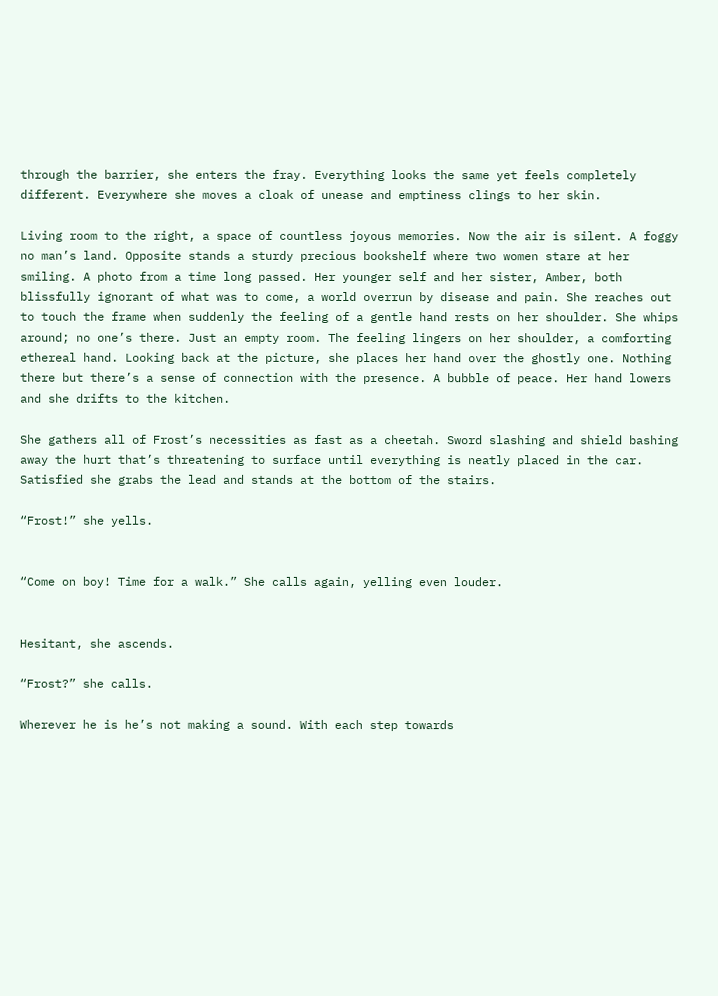through the barrier, she enters the fray. Everything looks the same yet feels completely different. Everywhere she moves a cloak of unease and emptiness clings to her skin.

Living room to the right, a space of countless joyous memories. Now the air is silent. A foggy no man’s land. Opposite stands a sturdy precious bookshelf where two women stare at her smiling. A photo from a time long passed. Her younger self and her sister, Amber, both blissfully ignorant of what was to come, a world overrun by disease and pain. She reaches out to touch the frame when suddenly the feeling of a gentle hand rests on her shoulder. She whips around; no one’s there. Just an empty room. The feeling lingers on her shoulder, a comforting ethereal hand. Looking back at the picture, she places her hand over the ghostly one. Nothing there but there’s a sense of connection with the presence. A bubble of peace. Her hand lowers and she drifts to the kitchen.

She gathers all of Frost’s necessities as fast as a cheetah. Sword slashing and shield bashing away the hurt that’s threatening to surface until everything is neatly placed in the car. Satisfied she grabs the lead and stands at the bottom of the stairs.

“Frost!” she yells.


“Come on boy! Time for a walk.” She calls again, yelling even louder.


Hesitant, she ascends.

“Frost?” she calls.

Wherever he is he’s not making a sound. With each step towards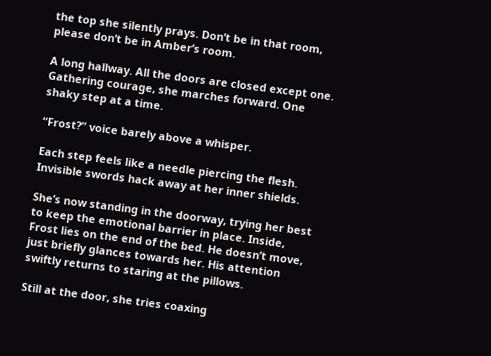the top she silently prays. Don’t be in that room, please don’t be in Amber’s room.

A long hallway. All the doors are closed except one. Gathering courage, she marches forward. One shaky step at a time.

“Frost?” voice barely above a whisper.

Each step feels like a needle piercing the flesh. Invisible swords hack away at her inner shields.

She’s now standing in the doorway, trying her best to keep the emotional barrier in place. Inside, Frost lies on the end of the bed. He doesn’t move, just briefly glances towards her. His attention swiftly returns to staring at the pillows.

Still at the door, she tries coaxing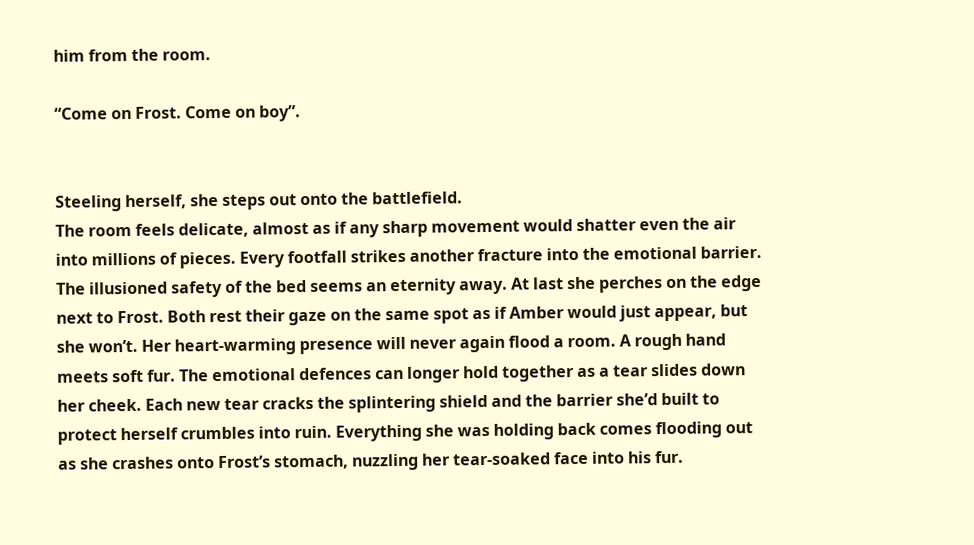him from the room.

“Come on Frost. Come on boy”.


Steeling herself, she steps out onto the battlefield.
The room feels delicate, almost as if any sharp movement would shatter even the air into millions of pieces. Every footfall strikes another fracture into the emotional barrier. The illusioned safety of the bed seems an eternity away. At last she perches on the edge next to Frost. Both rest their gaze on the same spot as if Amber would just appear, but she won’t. Her heart-warming presence will never again flood a room. A rough hand meets soft fur. The emotional defences can longer hold together as a tear slides down her cheek. Each new tear cracks the splintering shield and the barrier she’d built to protect herself crumbles into ruin. Everything she was holding back comes flooding out as she crashes onto Frost’s stomach, nuzzling her tear-soaked face into his fur.